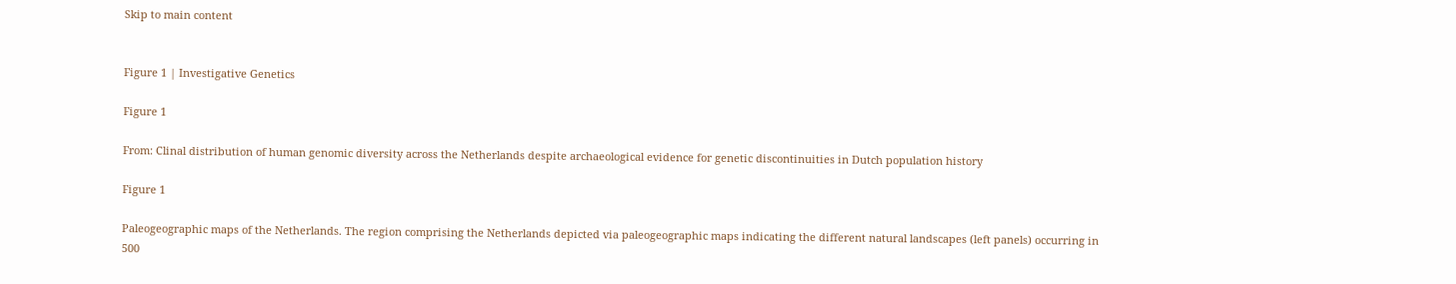Skip to main content


Figure 1 | Investigative Genetics

Figure 1

From: Clinal distribution of human genomic diversity across the Netherlands despite archaeological evidence for genetic discontinuities in Dutch population history

Figure 1

Paleogeographic maps of the Netherlands. The region comprising the Netherlands depicted via paleogeographic maps indicating the different natural landscapes (left panels) occurring in 500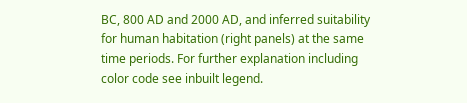BC, 800 AD and 2000 AD, and inferred suitability for human habitation (right panels) at the same time periods. For further explanation including color code see inbuilt legend.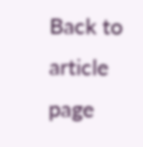Back to article page